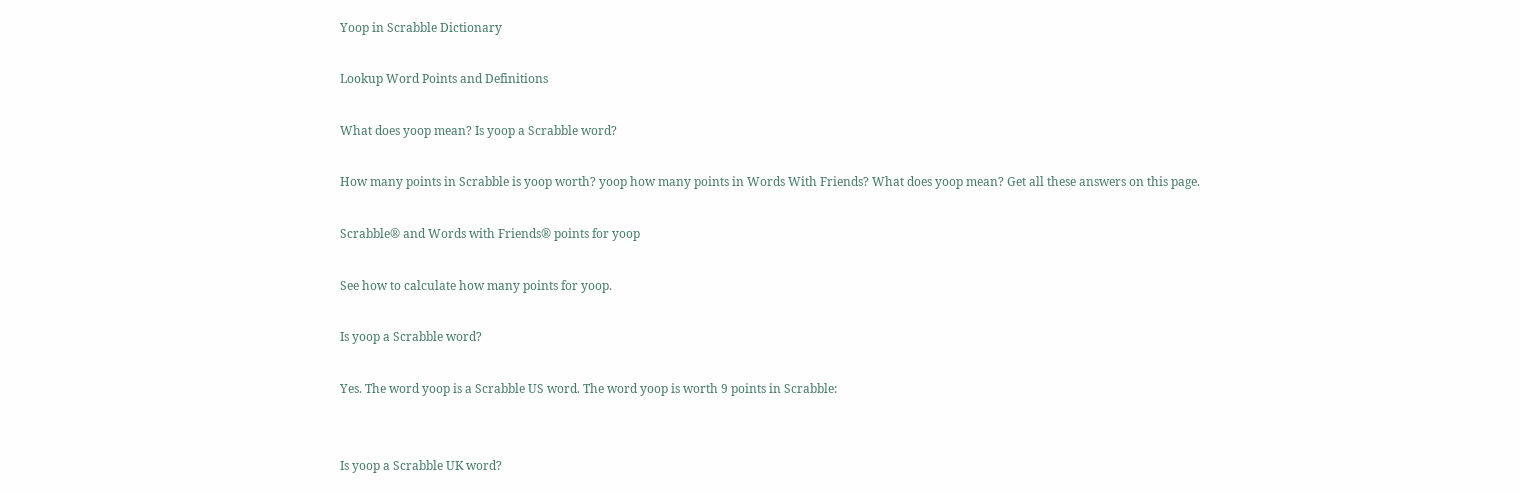Yoop in Scrabble Dictionary

Lookup Word Points and Definitions

What does yoop mean? Is yoop a Scrabble word?

How many points in Scrabble is yoop worth? yoop how many points in Words With Friends? What does yoop mean? Get all these answers on this page.

Scrabble® and Words with Friends® points for yoop

See how to calculate how many points for yoop.

Is yoop a Scrabble word?

Yes. The word yoop is a Scrabble US word. The word yoop is worth 9 points in Scrabble:


Is yoop a Scrabble UK word?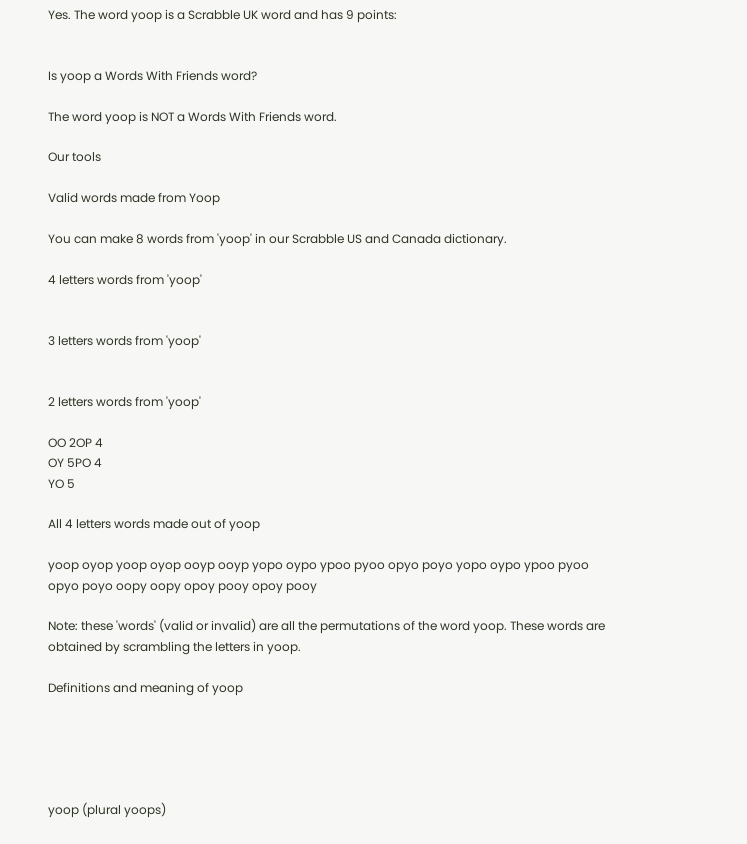Yes. The word yoop is a Scrabble UK word and has 9 points:


Is yoop a Words With Friends word?

The word yoop is NOT a Words With Friends word.

Our tools

Valid words made from Yoop

You can make 8 words from 'yoop' in our Scrabble US and Canada dictionary.

4 letters words from 'yoop'


3 letters words from 'yoop'


2 letters words from 'yoop'

OO 2OP 4
OY 5PO 4
YO 5

All 4 letters words made out of yoop

yoop oyop yoop oyop ooyp ooyp yopo oypo ypoo pyoo opyo poyo yopo oypo ypoo pyoo opyo poyo oopy oopy opoy pooy opoy pooy

Note: these 'words' (valid or invalid) are all the permutations of the word yoop. These words are obtained by scrambling the letters in yoop.

Definitions and meaning of yoop





yoop (plural yoops)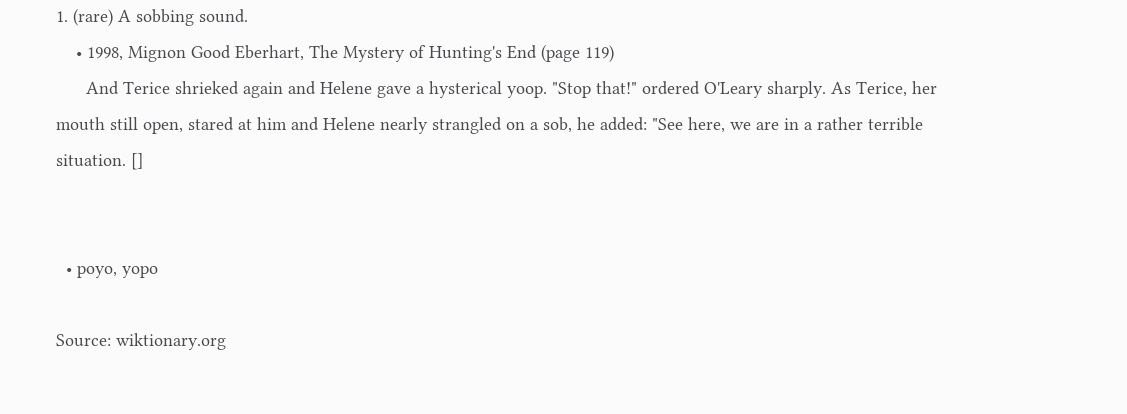1. (rare) A sobbing sound.
    • 1998, Mignon Good Eberhart, The Mystery of Hunting's End (page 119)
      And Terice shrieked again and Helene gave a hysterical yoop. "Stop that!" ordered O'Leary sharply. As Terice, her mouth still open, stared at him and Helene nearly strangled on a sob, he added: "See here, we are in a rather terrible situation. []


  • poyo, yopo

Source: wiktionary.org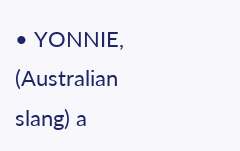• YONNIE, (Australian slang) a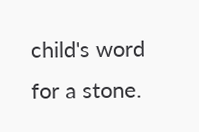child's word for a stone.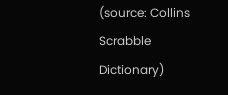(source: Collins Scrabble Dictionary)